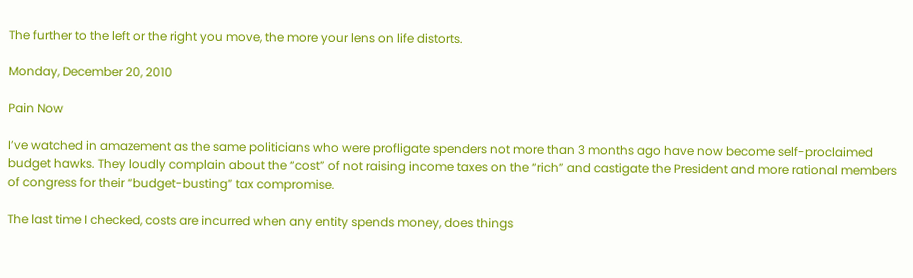The further to the left or the right you move, the more your lens on life distorts.

Monday, December 20, 2010

Pain Now

I’ve watched in amazement as the same politicians who were profligate spenders not more than 3 months ago have now become self-proclaimed budget hawks. They loudly complain about the “cost” of not raising income taxes on the “rich” and castigate the President and more rational members of congress for their “budget-busting” tax compromise.

The last time I checked, costs are incurred when any entity spends money, does things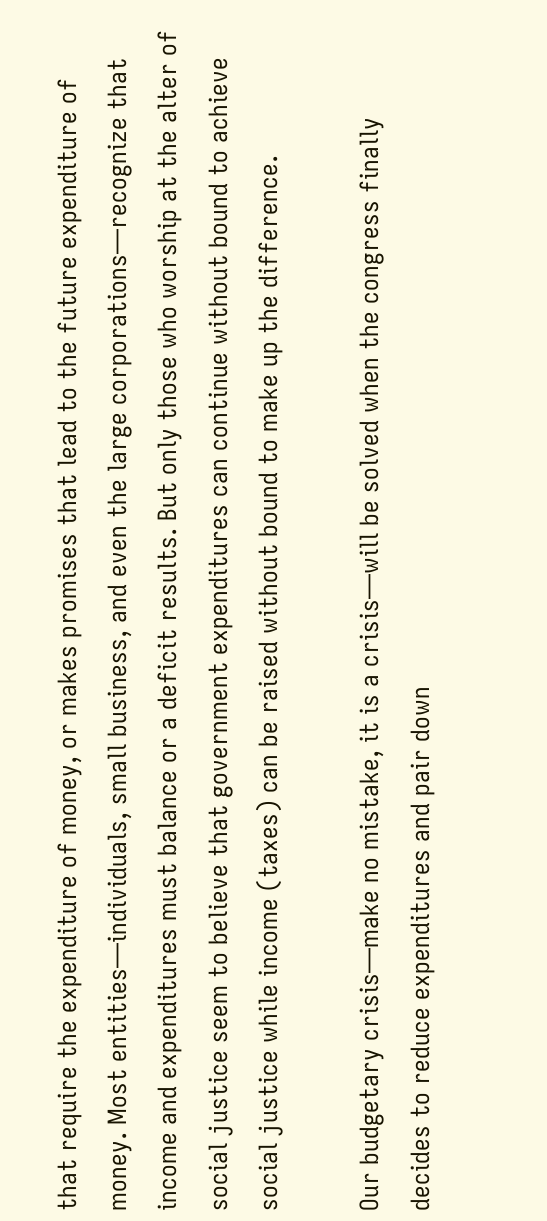that require the expenditure of money, or makes promises that lead to the future expenditure of money. Most entities—individuals, small business, and even the large corporations—recognize that income and expenditures must balance or a deficit results. But only those who worship at the alter of social justice seem to believe that government expenditures can continue without bound to achieve social justice while income (taxes) can be raised without bound to make up the difference.

Our budgetary crisis—make no mistake, it is a crisis—will be solved when the congress finally decides to reduce expenditures and pair down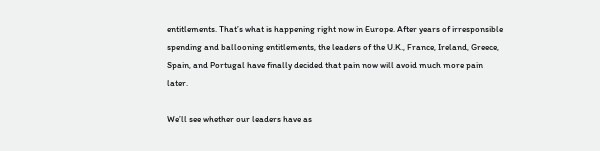entitlements. That’s what is happening right now in Europe. After years of irresponsible spending and ballooning entitlements, the leaders of the U.K., France, Ireland, Greece, Spain, and Portugal have finally decided that pain now will avoid much more pain later.

We’ll see whether our leaders have as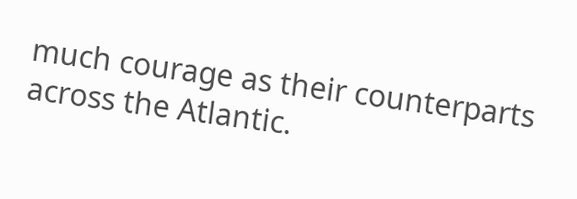much courage as their counterparts across the Atlantic.